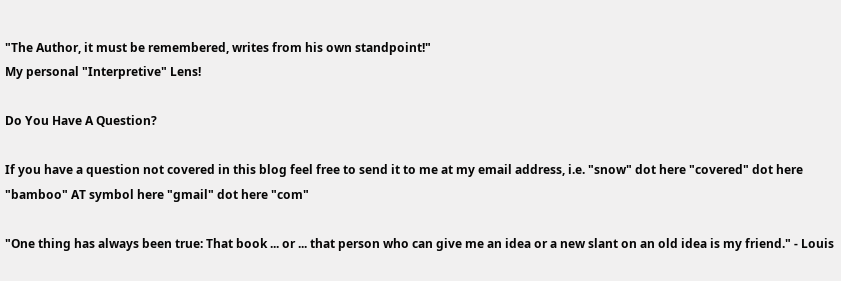"The Author, it must be remembered, writes from his own standpoint!"
My personal "Interpretive" Lens!

Do You Have A Question?

If you have a question not covered in this blog feel free to send it to me at my email address, i.e. "snow" dot here "covered" dot here "bamboo" AT symbol here "gmail" dot here "com"

"One thing has always been true: That book ... or ... that person who can give me an idea or a new slant on an old idea is my friend." - Louis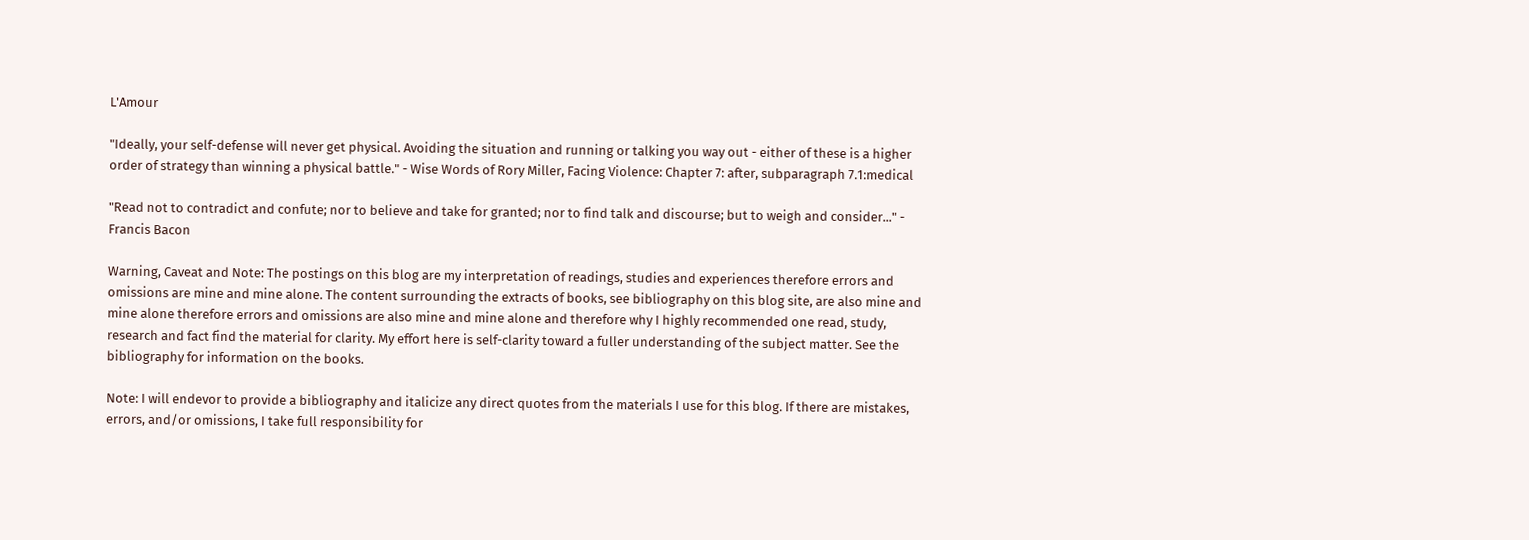L'Amour

"Ideally, your self-defense will never get physical. Avoiding the situation and running or talking you way out - either of these is a higher order of strategy than winning a physical battle." - Wise Words of Rory Miller, Facing Violence: Chapter 7: after, subparagraph 7.1:medical

"Read not to contradict and confute; nor to believe and take for granted; nor to find talk and discourse; but to weigh and consider..." - Francis Bacon

Warning, Caveat and Note: The postings on this blog are my interpretation of readings, studies and experiences therefore errors and omissions are mine and mine alone. The content surrounding the extracts of books, see bibliography on this blog site, are also mine and mine alone therefore errors and omissions are also mine and mine alone and therefore why I highly recommended one read, study, research and fact find the material for clarity. My effort here is self-clarity toward a fuller understanding of the subject matter. See the bibliography for information on the books.

Note: I will endevor to provide a bibliography and italicize any direct quotes from the materials I use for this blog. If there are mistakes, errors, and/or omissions, I take full responsibility for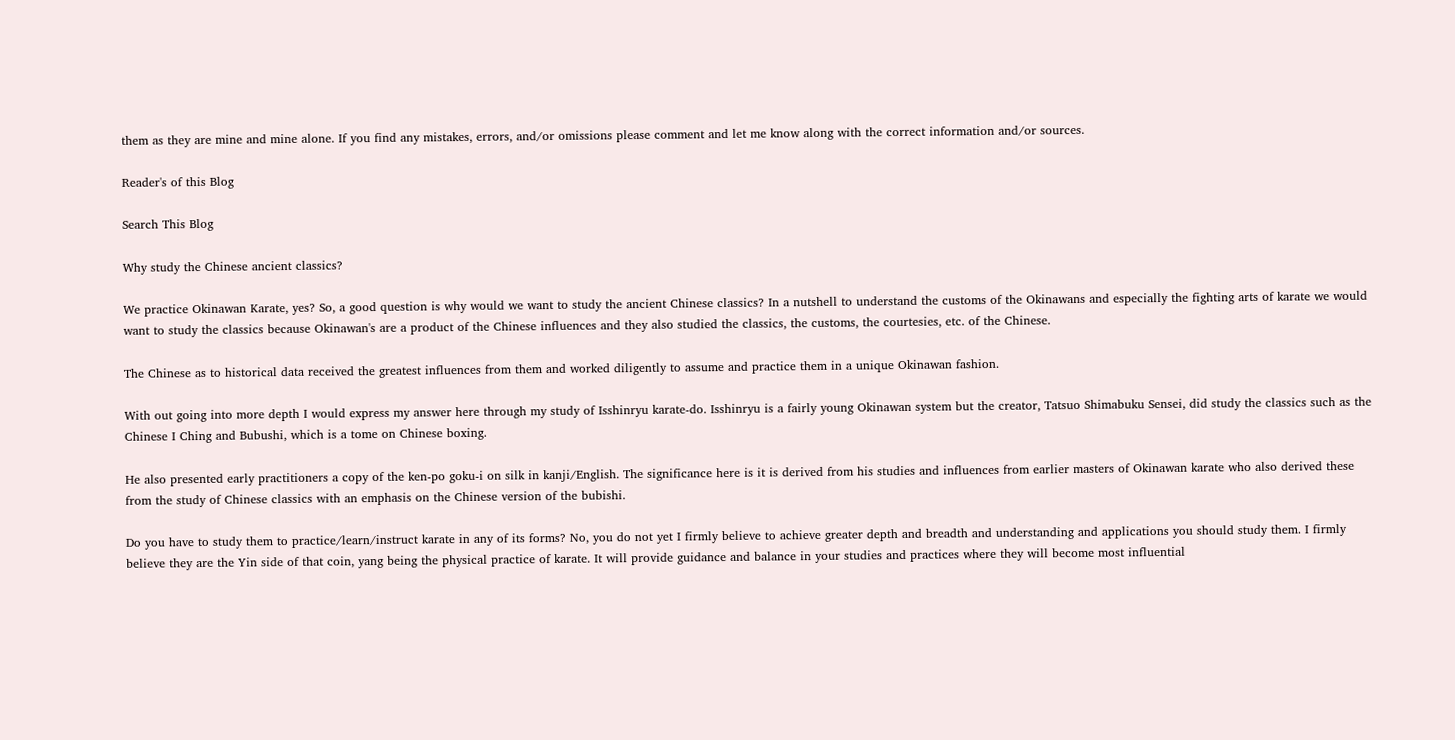them as they are mine and mine alone. If you find any mistakes, errors, and/or omissions please comment and let me know along with the correct information and/or sources.

Reader's of this Blog

Search This Blog

Why study the Chinese ancient classics?

We practice Okinawan Karate, yes? So, a good question is why would we want to study the ancient Chinese classics? In a nutshell to understand the customs of the Okinawans and especially the fighting arts of karate we would want to study the classics because Okinawan's are a product of the Chinese influences and they also studied the classics, the customs, the courtesies, etc. of the Chinese.

The Chinese as to historical data received the greatest influences from them and worked diligently to assume and practice them in a unique Okinawan fashion.

With out going into more depth I would express my answer here through my study of Isshinryu karate-do. Isshinryu is a fairly young Okinawan system but the creator, Tatsuo Shimabuku Sensei, did study the classics such as the Chinese I Ching and Bubushi, which is a tome on Chinese boxing.

He also presented early practitioners a copy of the ken-po goku-i on silk in kanji/English. The significance here is it is derived from his studies and influences from earlier masters of Okinawan karate who also derived these from the study of Chinese classics with an emphasis on the Chinese version of the bubishi.

Do you have to study them to practice/learn/instruct karate in any of its forms? No, you do not yet I firmly believe to achieve greater depth and breadth and understanding and applications you should study them. I firmly believe they are the Yin side of that coin, yang being the physical practice of karate. It will provide guidance and balance in your studies and practices where they will become most influential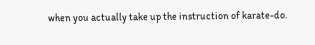when you actually take up the instruction of karate-do.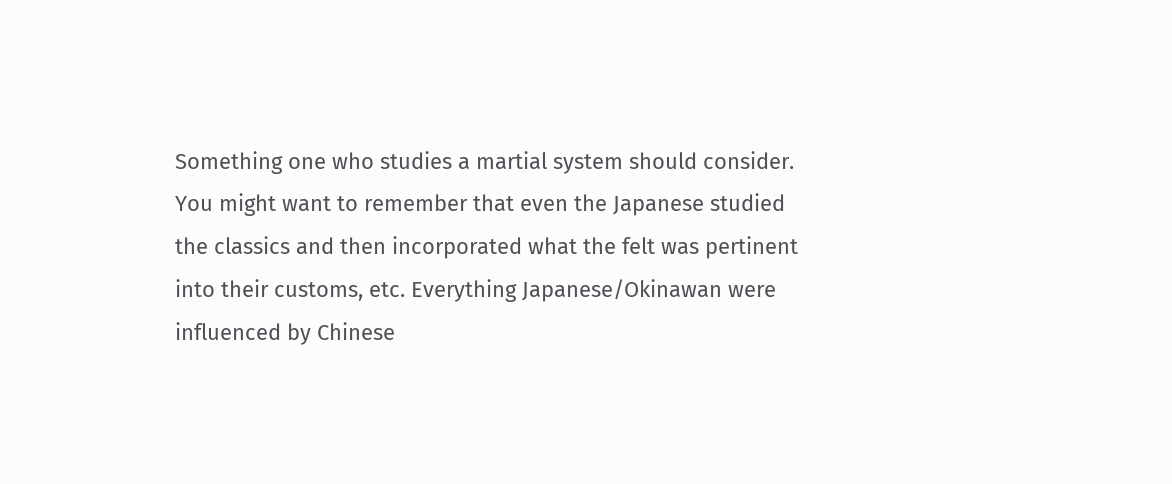Something one who studies a martial system should consider. You might want to remember that even the Japanese studied the classics and then incorporated what the felt was pertinent into their customs, etc. Everything Japanese/Okinawan were influenced by Chinese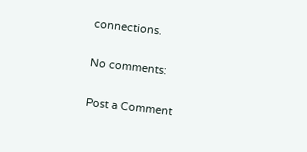connections.

No comments:

Post a Comment